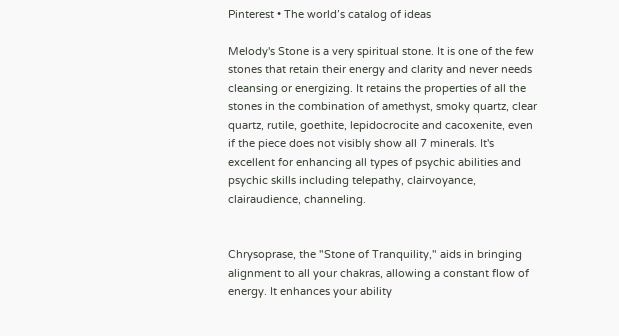Pinterest • The world’s catalog of ideas

Melody's Stone is a very spiritual stone. It is one of the few stones that retain their energy and clarity and never needs cleansing or energizing. It retains the properties of all the stones in the combination of amethyst, smoky quartz, clear quartz, rutile, goethite, lepidocrocite and cacoxenite, even if the piece does not visibly show all 7 minerals. It's excellent for enhancing all types of psychic abilities and psychic skills including telepathy, clairvoyance, clairaudience, channeling.


Chrysoprase, the "Stone of Tranquility," aids in bringing alignment to all your chakras, allowing a constant flow of energy. It enhances your ability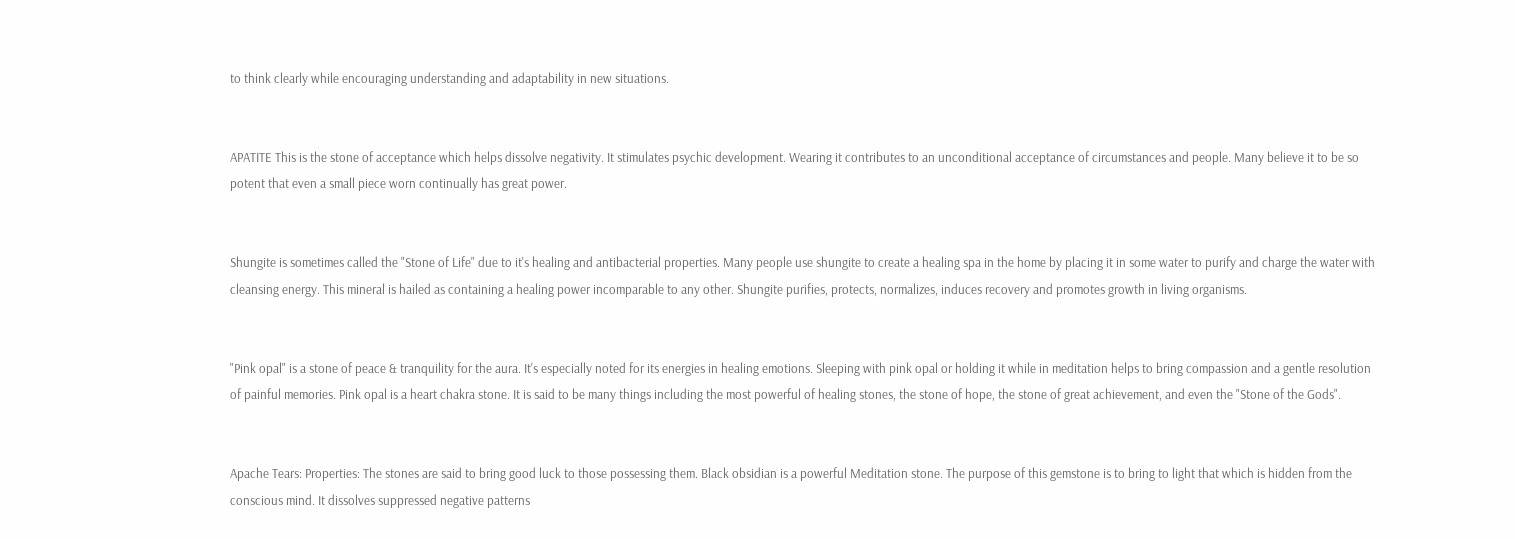to think clearly while encouraging understanding and adaptability in new situations.


APATITE This is the stone of acceptance which helps dissolve negativity. It stimulates psychic development. Wearing it contributes to an unconditional acceptance of circumstances and people. Many believe it to be so potent that even a small piece worn continually has great power.


Shungite is sometimes called the "Stone of Life" due to it's healing and antibacterial properties. Many people use shungite to create a healing spa in the home by placing it in some water to purify and charge the water with cleansing energy. This mineral is hailed as containing a healing power incomparable to any other. Shungite purifies, protects, normalizes, induces recovery and promotes growth in living organisms.


"Pink opal" is a stone of peace & tranquility for the aura. It's especially noted for its energies in healing emotions. Sleeping with pink opal or holding it while in meditation helps to bring compassion and a gentle resolution of painful memories. Pink opal is a heart chakra stone. It is said to be many things including the most powerful of healing stones, the stone of hope, the stone of great achievement, and even the "Stone of the Gods".


Apache Tears: Properties: The stones are said to bring good luck to those possessing them. Black obsidian is a powerful Meditation stone. The purpose of this gemstone is to bring to light that which is hidden from the conscious mind. It dissolves suppressed negative patterns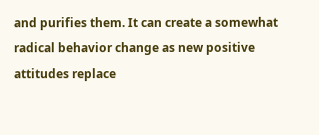and purifies them. It can create a somewhat radical behavior change as new positive attitudes replace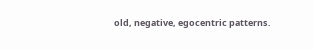old, negative, egocentric patterns.